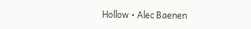Hollow • Alec Baenen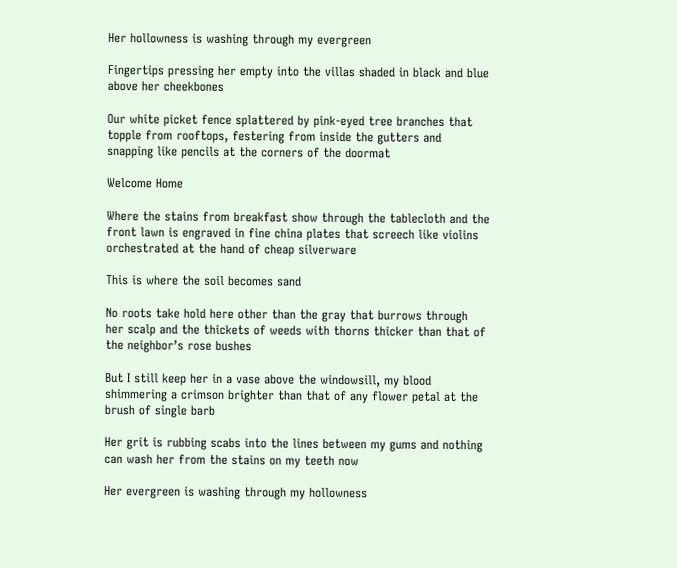Her hollowness is washing through my evergreen

Fingertips pressing her empty into the villas shaded in black and blue above her cheekbones

Our white picket fence splattered by pink-eyed tree branches that topple from rooftops, festering from inside the gutters and snapping like pencils at the corners of the doormat

Welcome Home

Where the stains from breakfast show through the tablecloth and the front lawn is engraved in fine china plates that screech like violins orchestrated at the hand of cheap silverware

This is where the soil becomes sand

No roots take hold here other than the gray that burrows through her scalp and the thickets of weeds with thorns thicker than that of the neighbor’s rose bushes

But I still keep her in a vase above the windowsill, my blood shimmering a crimson brighter than that of any flower petal at the brush of single barb

Her grit is rubbing scabs into the lines between my gums and nothing can wash her from the stains on my teeth now

Her evergreen is washing through my hollowness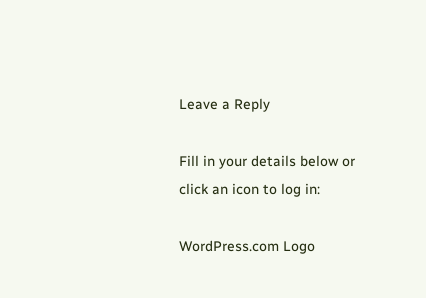Leave a Reply

Fill in your details below or click an icon to log in:

WordPress.com Logo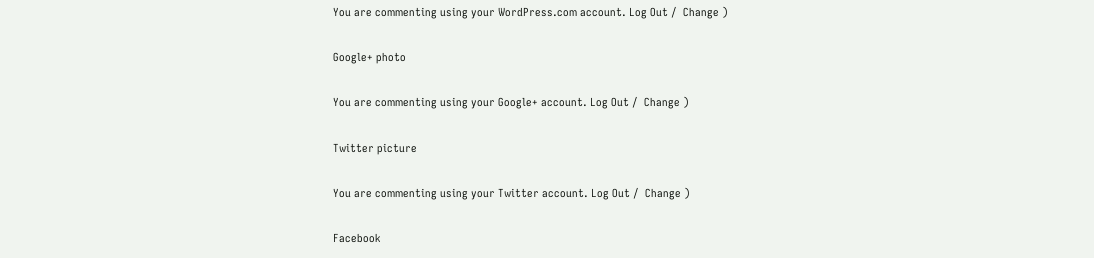You are commenting using your WordPress.com account. Log Out /  Change )

Google+ photo

You are commenting using your Google+ account. Log Out /  Change )

Twitter picture

You are commenting using your Twitter account. Log Out /  Change )

Facebook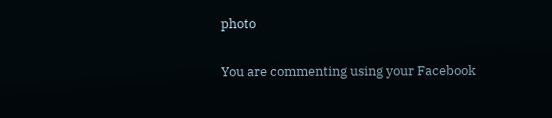photo

You are commenting using your Facebook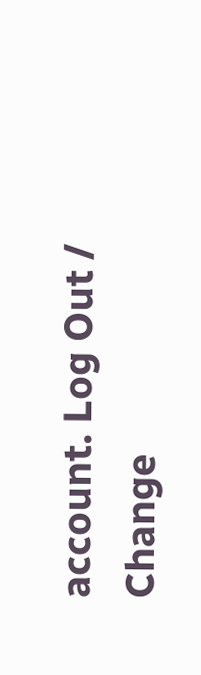account. Log Out /  Change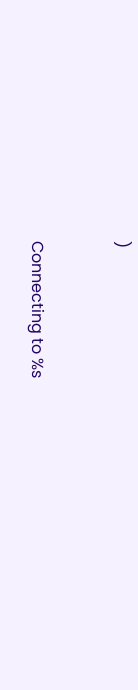)


Connecting to %s